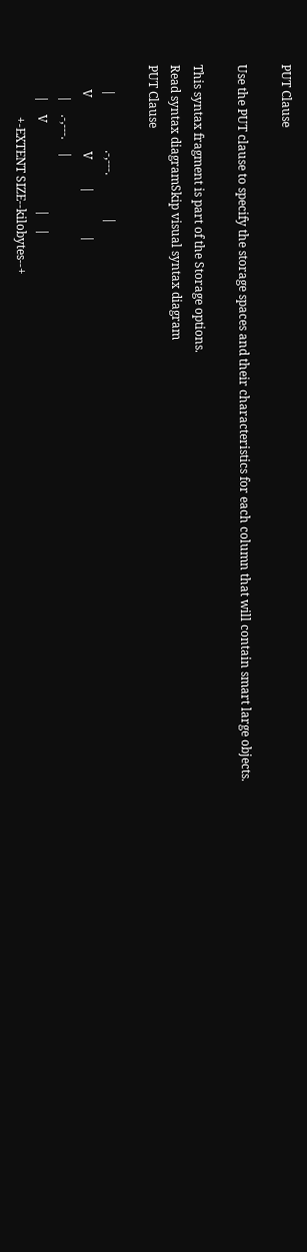PUT Clause

Use the PUT clause to specify the storage spaces and their characteristics for each column that will contain smart large objects.

This syntax fragment is part of the Storage options.
Read syntax diagramSkip visual syntax diagram
PUT Clause

        |                  .-,---.              |
        V                  V         |              |
          |    .-,---.    |
          |    V                             |    |
                 +-EXTENT SIZE--kilobytes--+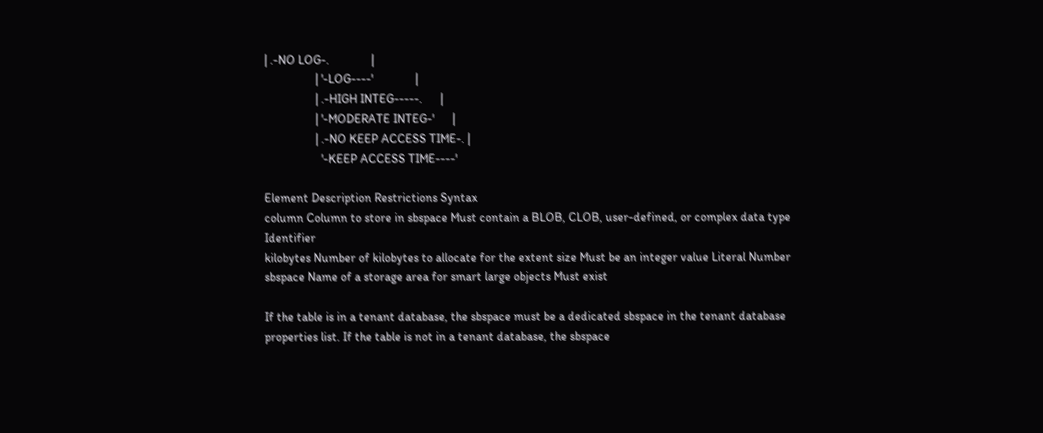| .-NO LOG-.              |
                 | '-LOG----'              |
                 | .-HIGH INTEG-----.      |
                 | '-MODERATE INTEG-'      |
                 | .-NO KEEP ACCESS TIME-. |
                   '-KEEP ACCESS TIME----'

Element Description Restrictions Syntax
column Column to store in sbspace Must contain a BLOB, CLOB, user-defined, or complex data type Identifier
kilobytes Number of kilobytes to allocate for the extent size Must be an integer value Literal Number
sbspace Name of a storage area for smart large objects Must exist

If the table is in a tenant database, the sbspace must be a dedicated sbspace in the tenant database properties list. If the table is not in a tenant database, the sbspace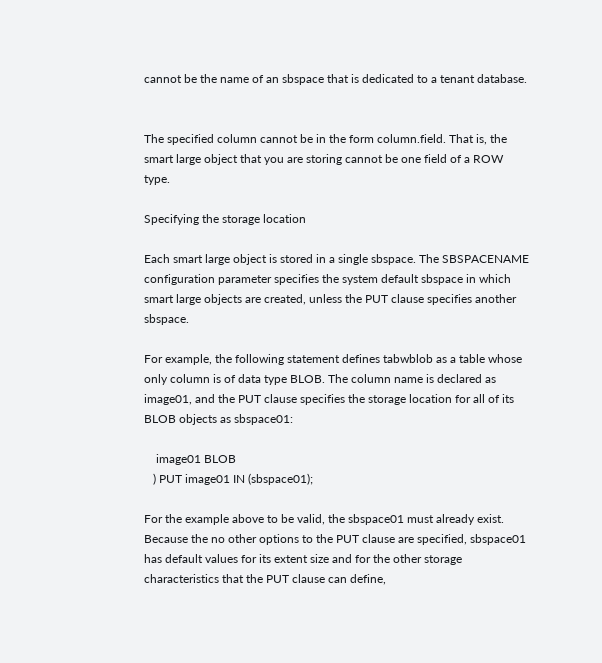cannot be the name of an sbspace that is dedicated to a tenant database.


The specified column cannot be in the form column.field. That is, the smart large object that you are storing cannot be one field of a ROW type.

Specifying the storage location

Each smart large object is stored in a single sbspace. The SBSPACENAME configuration parameter specifies the system default sbspace in which smart large objects are created, unless the PUT clause specifies another sbspace.

For example, the following statement defines tabwblob as a table whose only column is of data type BLOB. The column name is declared as image01, and the PUT clause specifies the storage location for all of its BLOB objects as sbspace01:

    image01 BLOB
   ) PUT image01 IN (sbspace01);

For the example above to be valid, the sbspace01 must already exist. Because the no other options to the PUT clause are specified, sbspace01 has default values for its extent size and for the other storage characteristics that the PUT clause can define,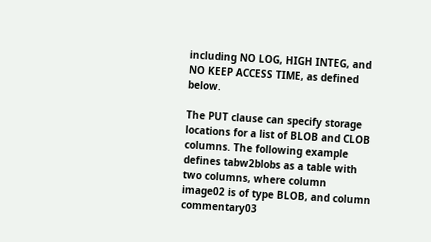including NO LOG, HIGH INTEG, and NO KEEP ACCESS TIME, as defined below.

The PUT clause can specify storage locations for a list of BLOB and CLOB columns. The following example defines tabw2blobs as a table with two columns, where column image02 is of type BLOB, and column commentary03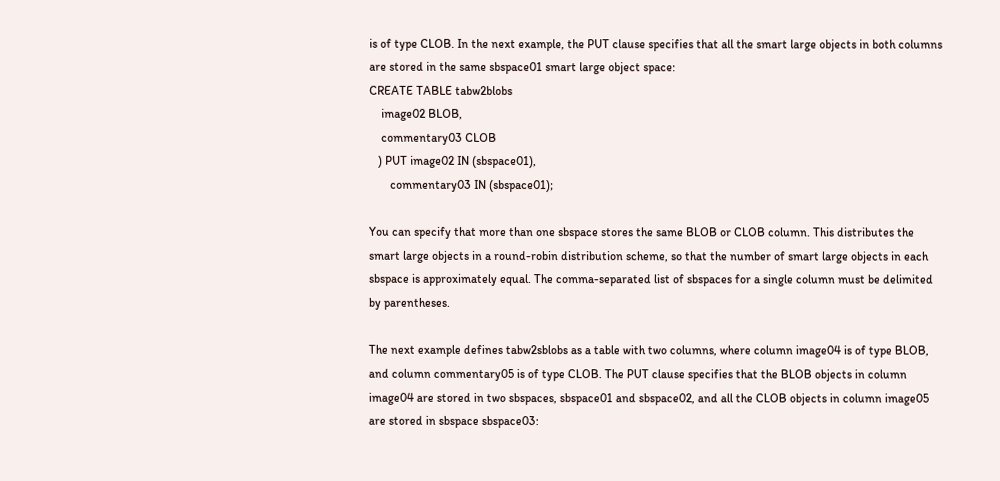is of type CLOB. In the next example, the PUT clause specifies that all the smart large objects in both columns are stored in the same sbspace01 smart large object space:
CREATE TABLE tabw2blobs
    image02 BLOB,
    commentary03 CLOB
   ) PUT image02 IN (sbspace01),
       commentary03 IN (sbspace01);

You can specify that more than one sbspace stores the same BLOB or CLOB column. This distributes the smart large objects in a round-robin distribution scheme, so that the number of smart large objects in each sbspace is approximately equal. The comma-separated list of sbspaces for a single column must be delimited by parentheses.

The next example defines tabw2sblobs as a table with two columns, where column image04 is of type BLOB, and column commentary05 is of type CLOB. The PUT clause specifies that the BLOB objects in column image04 are stored in two sbspaces, sbspace01 and sbspace02, and all the CLOB objects in column image05 are stored in sbspace sbspace03: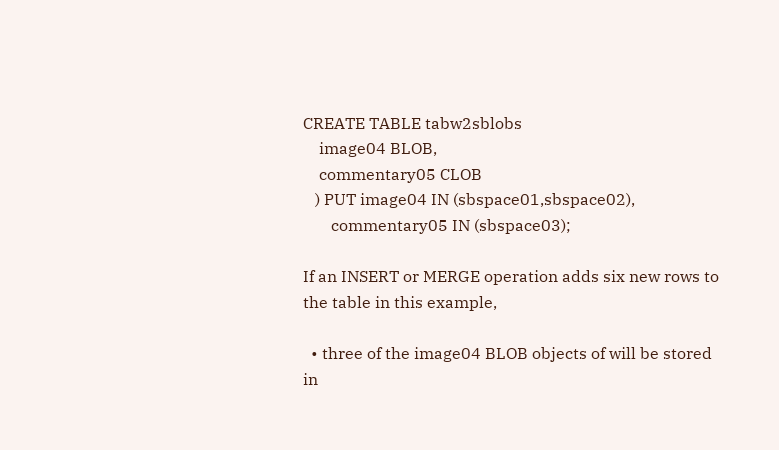CREATE TABLE tabw2sblobs
    image04 BLOB,
    commentary05 CLOB
   ) PUT image04 IN (sbspace01,sbspace02),
       commentary05 IN (sbspace03);

If an INSERT or MERGE operation adds six new rows to the table in this example,

  • three of the image04 BLOB objects of will be stored in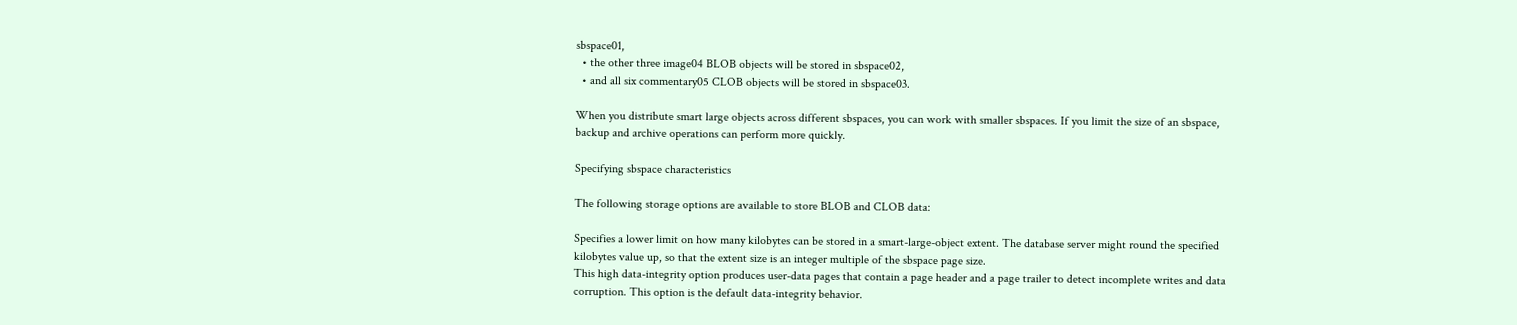sbspace01,
  • the other three image04 BLOB objects will be stored in sbspace02,
  • and all six commentary05 CLOB objects will be stored in sbspace03.

When you distribute smart large objects across different sbspaces, you can work with smaller sbspaces. If you limit the size of an sbspace, backup and archive operations can perform more quickly.

Specifying sbspace characteristics

The following storage options are available to store BLOB and CLOB data:

Specifies a lower limit on how many kilobytes can be stored in a smart-large-object extent. The database server might round the specified kilobytes value up, so that the extent size is an integer multiple of the sbspace page size.
This high data-integrity option produces user-data pages that contain a page header and a page trailer to detect incomplete writes and data corruption. This option is the default data-integrity behavior.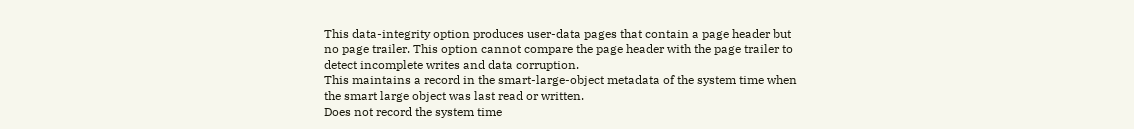This data-integrity option produces user-data pages that contain a page header but no page trailer. This option cannot compare the page header with the page trailer to detect incomplete writes and data corruption.
This maintains a record in the smart-large-object metadata of the system time when the smart large object was last read or written.
Does not record the system time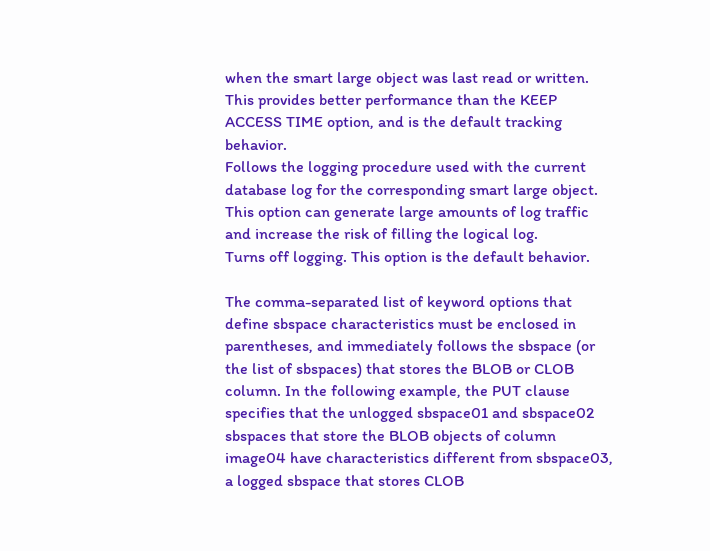when the smart large object was last read or written. This provides better performance than the KEEP ACCESS TIME option, and is the default tracking behavior.
Follows the logging procedure used with the current database log for the corresponding smart large object. This option can generate large amounts of log traffic and increase the risk of filling the logical log.
Turns off logging. This option is the default behavior.

The comma-separated list of keyword options that define sbspace characteristics must be enclosed in parentheses, and immediately follows the sbspace (or the list of sbspaces) that stores the BLOB or CLOB column. In the following example, the PUT clause specifies that the unlogged sbspace01 and sbspace02 sbspaces that store the BLOB objects of column image04 have characteristics different from sbspace03, a logged sbspace that stores CLOB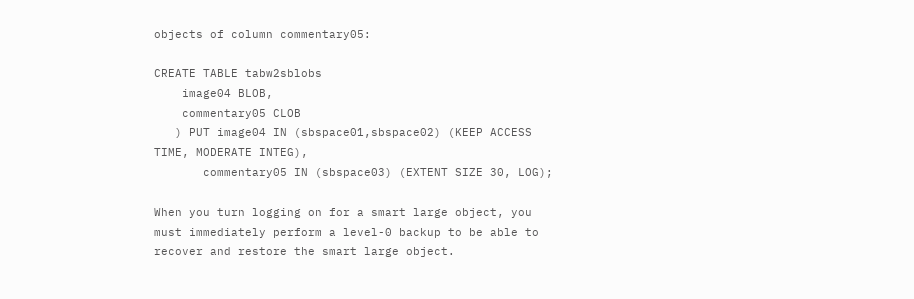objects of column commentary05:

CREATE TABLE tabw2sblobs
    image04 BLOB,
    commentary05 CLOB
   ) PUT image04 IN (sbspace01,sbspace02) (KEEP ACCESS TIME, MODERATE INTEG),
       commentary05 IN (sbspace03) (EXTENT SIZE 30, LOG);

When you turn logging on for a smart large object, you must immediately perform a level-0 backup to be able to recover and restore the smart large object.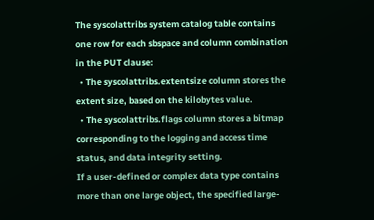The syscolattribs system catalog table contains one row for each sbspace and column combination in the PUT clause:
  • The syscolattribs.extentsize column stores the extent size, based on the kilobytes value.
  • The syscolattribs.flags column stores a bitmap corresponding to the logging and access time status, and data integrity setting.
If a user-defined or complex data type contains more than one large object, the specified large-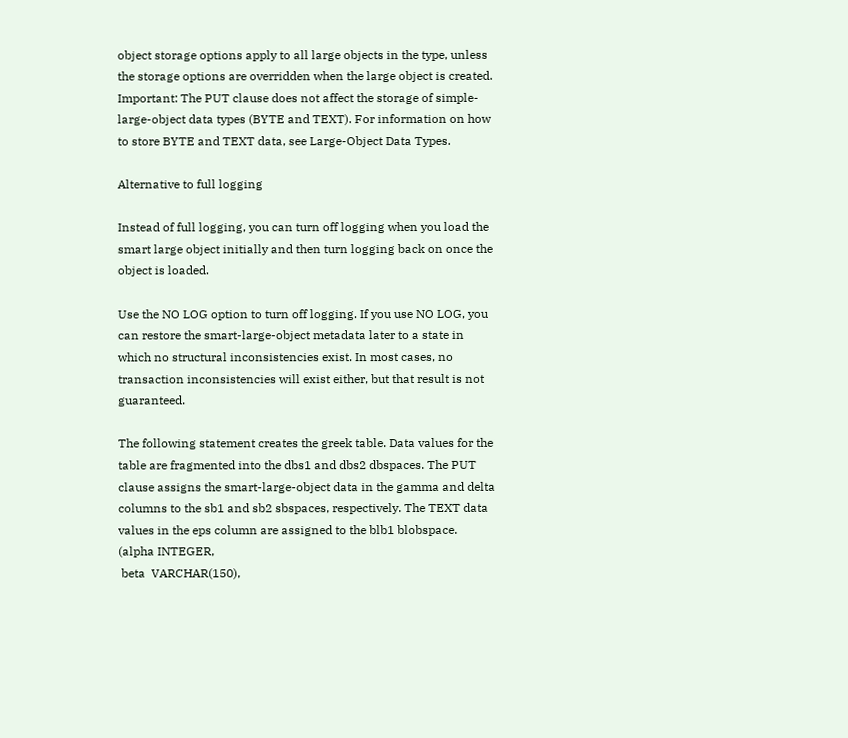object storage options apply to all large objects in the type, unless the storage options are overridden when the large object is created.
Important: The PUT clause does not affect the storage of simple-large-object data types (BYTE and TEXT). For information on how to store BYTE and TEXT data, see Large-Object Data Types.

Alternative to full logging

Instead of full logging, you can turn off logging when you load the smart large object initially and then turn logging back on once the object is loaded.

Use the NO LOG option to turn off logging. If you use NO LOG, you can restore the smart-large-object metadata later to a state in which no structural inconsistencies exist. In most cases, no transaction inconsistencies will exist either, but that result is not guaranteed.

The following statement creates the greek table. Data values for the table are fragmented into the dbs1 and dbs2 dbspaces. The PUT clause assigns the smart-large-object data in the gamma and delta columns to the sb1 and sb2 sbspaces, respectively. The TEXT data values in the eps column are assigned to the blb1 blobspace.
(alpha INTEGER,
 beta  VARCHAR(150),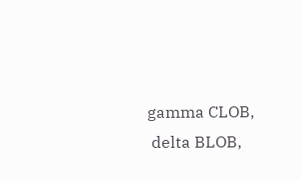gamma CLOB,
 delta BLOB,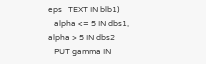eps   TEXT IN blb1)
   alpha <= 5 IN dbs1, alpha > 5 IN dbs2
   PUT gamma IN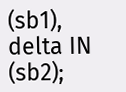(sb1), delta IN (sb2);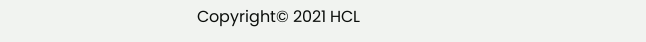Copyright© 2021 HCL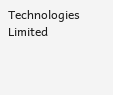Technologies Limited